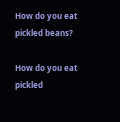How do you eat pickled beans?

How do you eat pickled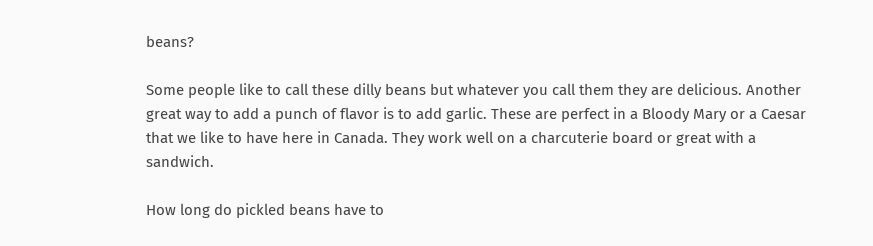beans?

Some people like to call these dilly beans but whatever you call them they are delicious. Another great way to add a punch of flavor is to add garlic. These are perfect in a Bloody Mary or a Caesar that we like to have here in Canada. They work well on a charcuterie board or great with a sandwich.

How long do pickled beans have to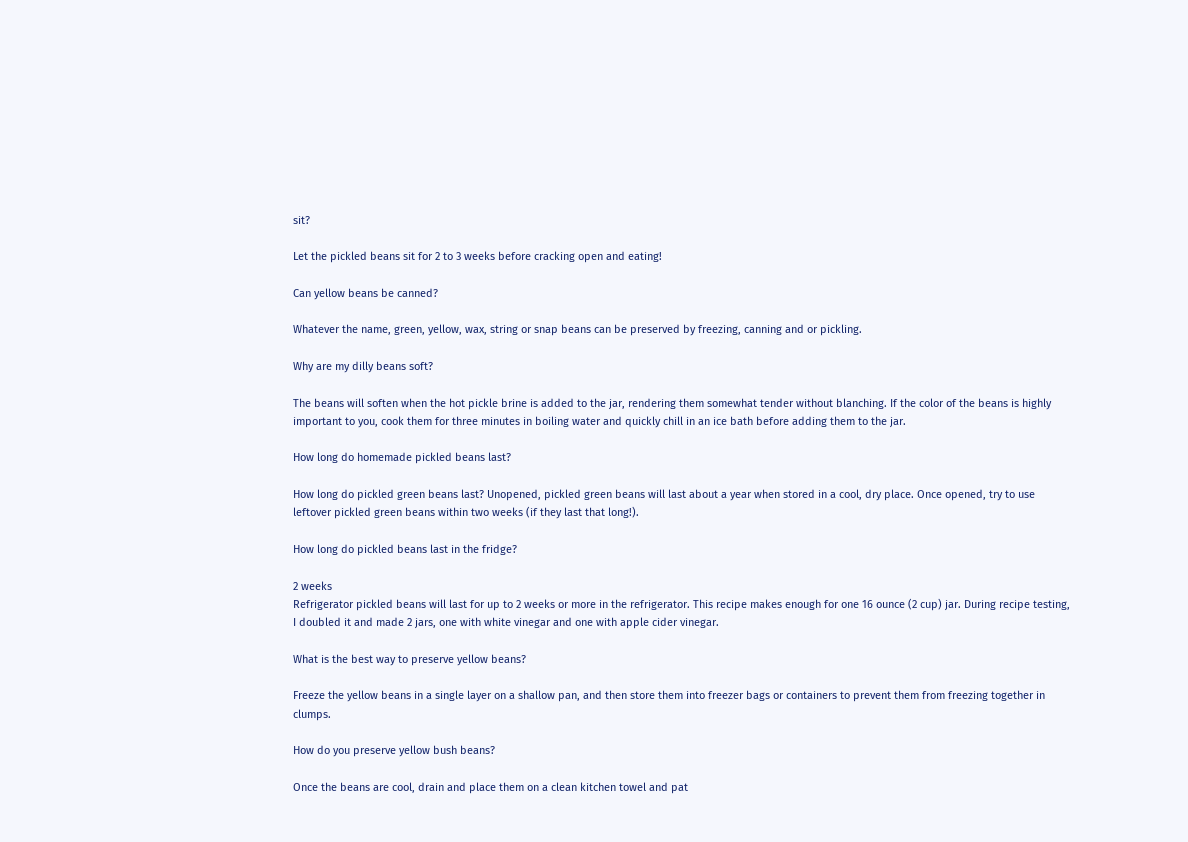sit?

Let the pickled beans sit for 2 to 3 weeks before cracking open and eating!

Can yellow beans be canned?

Whatever the name, green, yellow, wax, string or snap beans can be preserved by freezing, canning and or pickling.

Why are my dilly beans soft?

The beans will soften when the hot pickle brine is added to the jar, rendering them somewhat tender without blanching. If the color of the beans is highly important to you, cook them for three minutes in boiling water and quickly chill in an ice bath before adding them to the jar.

How long do homemade pickled beans last?

How long do pickled green beans last? Unopened, pickled green beans will last about a year when stored in a cool, dry place. Once opened, try to use leftover pickled green beans within two weeks (if they last that long!).

How long do pickled beans last in the fridge?

2 weeks
Refrigerator pickled beans will last for up to 2 weeks or more in the refrigerator. This recipe makes enough for one 16 ounce (2 cup) jar. During recipe testing, I doubled it and made 2 jars, one with white vinegar and one with apple cider vinegar.

What is the best way to preserve yellow beans?

Freeze the yellow beans in a single layer on a shallow pan, and then store them into freezer bags or containers to prevent them from freezing together in clumps.

How do you preserve yellow bush beans?

Once the beans are cool, drain and place them on a clean kitchen towel and pat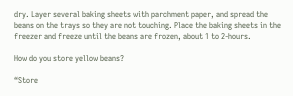dry. Layer several baking sheets with parchment paper, and spread the beans on the trays so they are not touching. Place the baking sheets in the freezer and freeze until the beans are frozen, about 1 to 2-hours.

How do you store yellow beans?

“Store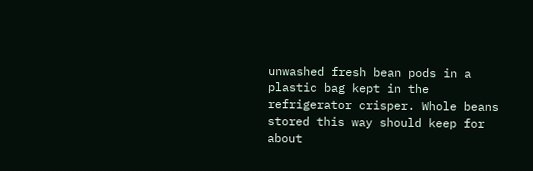unwashed fresh bean pods in a plastic bag kept in the refrigerator crisper. Whole beans stored this way should keep for about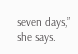seven days,” she says.